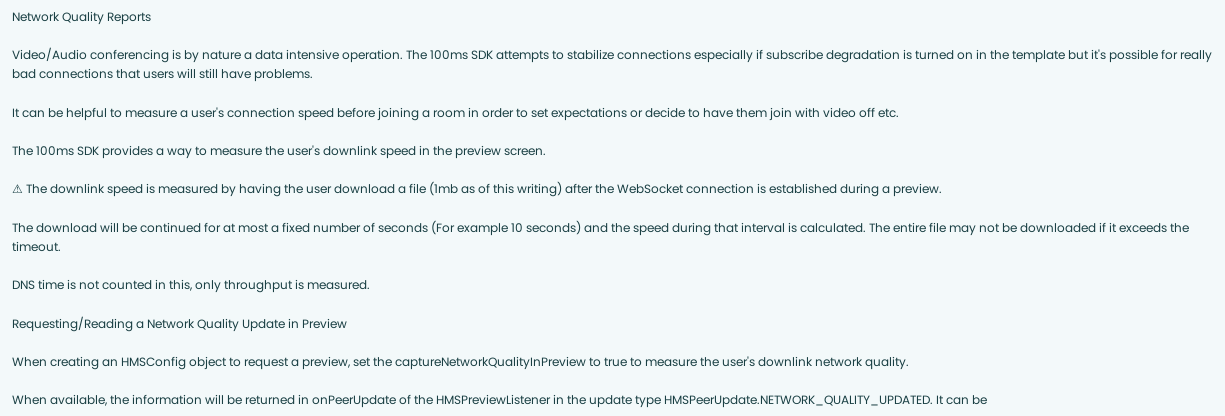Network Quality Reports

Video/Audio conferencing is by nature a data intensive operation. The 100ms SDK attempts to stabilize connections especially if subscribe degradation is turned on in the template but it's possible for really bad connections that users will still have problems.

It can be helpful to measure a user's connection speed before joining a room in order to set expectations or decide to have them join with video off etc.

The 100ms SDK provides a way to measure the user's downlink speed in the preview screen.

⚠ The downlink speed is measured by having the user download a file (1mb as of this writing) after the WebSocket connection is established during a preview.

The download will be continued for at most a fixed number of seconds (For example 10 seconds) and the speed during that interval is calculated. The entire file may not be downloaded if it exceeds the timeout.

DNS time is not counted in this, only throughput is measured.

Requesting/Reading a Network Quality Update in Preview

When creating an HMSConfig object to request a preview, set the captureNetworkQualityInPreview to true to measure the user's downlink network quality.

When available, the information will be returned in onPeerUpdate of the HMSPreviewListener in the update type HMSPeerUpdate.NETWORK_QUALITY_UPDATED. It can be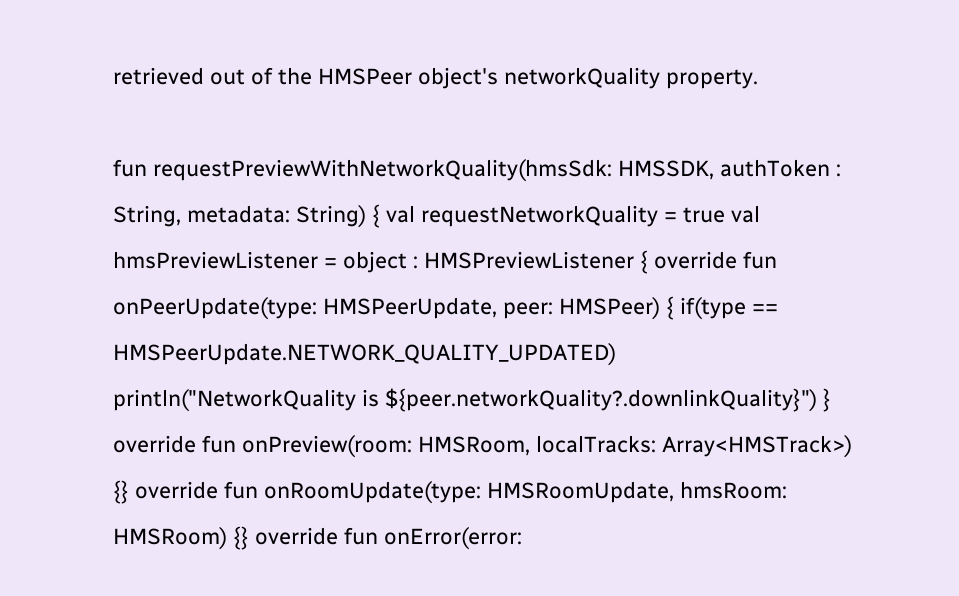retrieved out of the HMSPeer object's networkQuality property.

fun requestPreviewWithNetworkQuality(hmsSdk: HMSSDK, authToken : String, metadata: String) { val requestNetworkQuality = true val hmsPreviewListener = object : HMSPreviewListener { override fun onPeerUpdate(type: HMSPeerUpdate, peer: HMSPeer) { if(type == HMSPeerUpdate.NETWORK_QUALITY_UPDATED) println("NetworkQuality is ${peer.networkQuality?.downlinkQuality}") } override fun onPreview(room: HMSRoom, localTracks: Array<HMSTrack>) {} override fun onRoomUpdate(type: HMSRoomUpdate, hmsRoom: HMSRoom) {} override fun onError(error: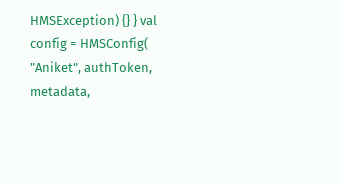HMSException) {} } val config = HMSConfig( "Aniket", authToken, metadata,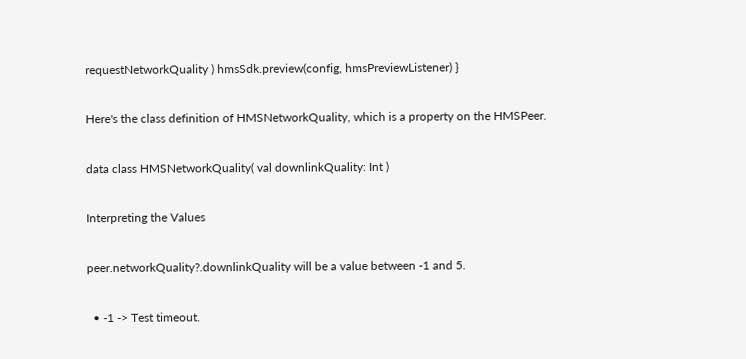requestNetworkQuality ) hmsSdk.preview(config, hmsPreviewListener) }

Here's the class definition of HMSNetworkQuality, which is a property on the HMSPeer.

data class HMSNetworkQuality( val downlinkQuality: Int )

Interpreting the Values

peer.networkQuality?.downlinkQuality will be a value between -1 and 5.

  • -1 -> Test timeout.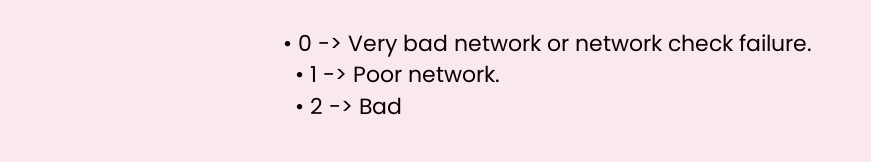• 0 -> Very bad network or network check failure.
  • 1 -> Poor network.
  • 2 -> Bad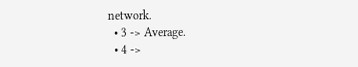network.
  • 3 -> Average.
  • 4 ->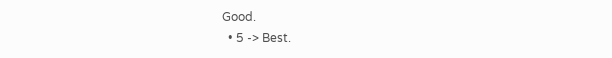Good.
  • 5 -> Best.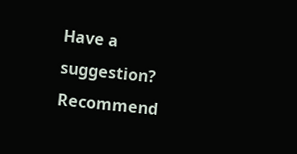Have a suggestion? Recommend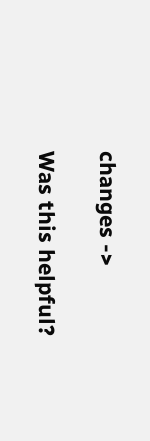changes ->

Was this helpful?